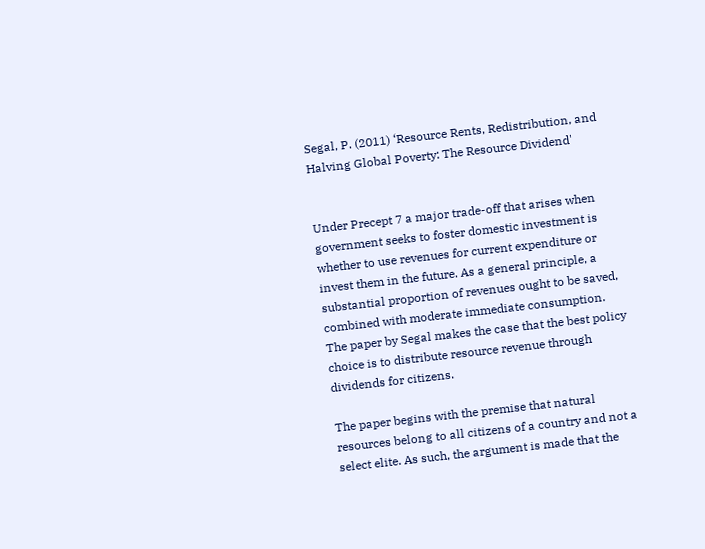Segal, P. (2011) ‘Resource Rents, Redistribution, and Halving Global Poverty: The Resource Dividend'


Under Precept 7 a major trade-off that arises when government seeks to foster domestic investment is whether to use revenues for current expenditure or invest them in the future. As a general principle, a substantial proportion of revenues ought to be saved, combined with moderate immediate consumption. The paper by Segal makes the case that the best policy choice is to distribute resource revenue through dividends for citizens.

The paper begins with the premise that natural resources belong to all citizens of a country and not a select elite. As such, the argument is made that the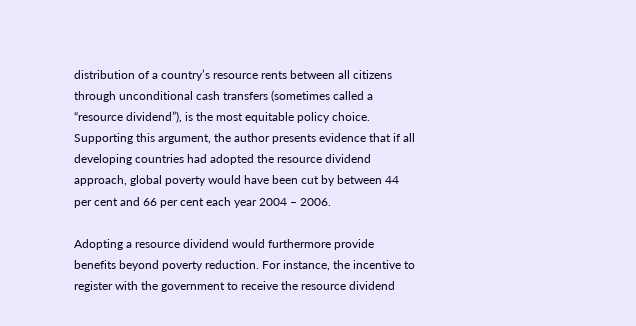distribution of a country’s resource rents between all citizens through unconditional cash transfers (sometimes called a “resource dividend”), is the most equitable policy choice. Supporting this argument, the author presents evidence that if all developing countries had adopted the resource dividend approach, global poverty would have been cut by between 44 per cent and 66 per cent each year 2004 – 2006.

Adopting a resource dividend would furthermore provide benefits beyond poverty reduction. For instance, the incentive to register with the government to receive the resource dividend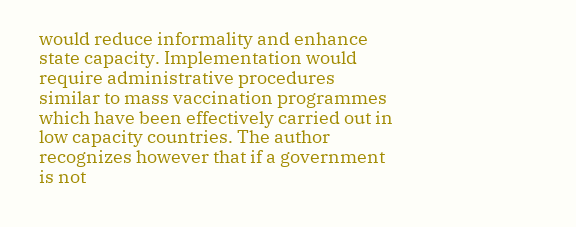would reduce informality and enhance state capacity. Implementation would require administrative procedures similar to mass vaccination programmes which have been effectively carried out in low capacity countries. The author recognizes however that if a government is not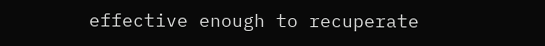effective enough to recuperate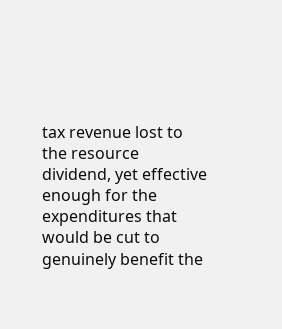tax revenue lost to the resource dividend, yet effective enough for the expenditures that would be cut to genuinely benefit the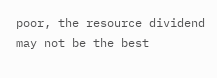poor, the resource dividend may not be the best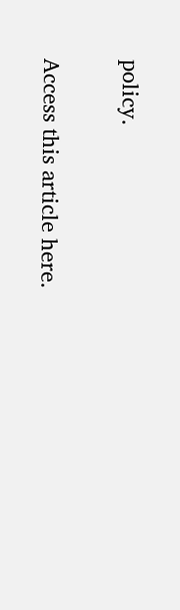policy.

Access this article here.